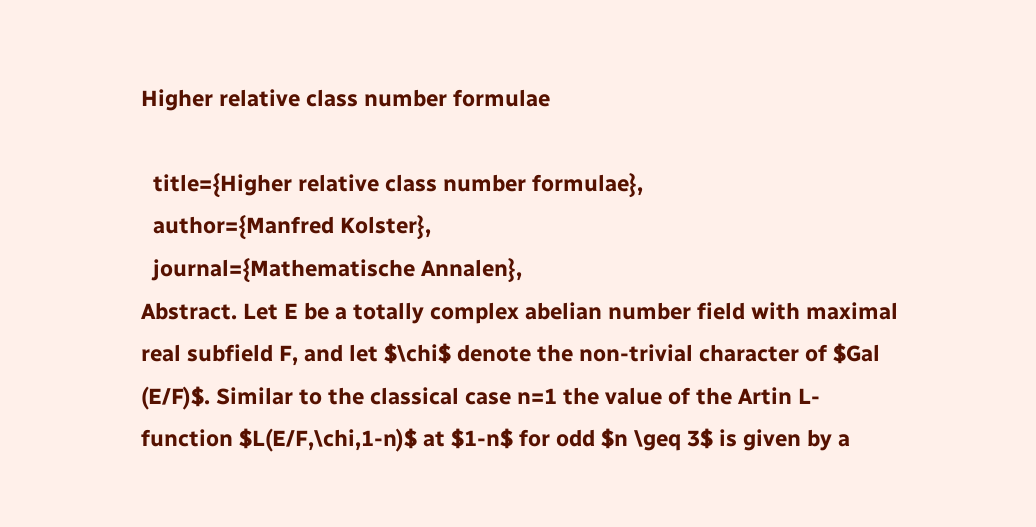Higher relative class number formulae

  title={Higher relative class number formulae},
  author={Manfred Kolster},
  journal={Mathematische Annalen},
Abstract. Let E be a totally complex abelian number field with maximal real subfield F, and let $\chi$ denote the non-trivial character of $Gal (E/F)$. Similar to the classical case n=1 the value of the Artin L-function $L(E/F,\chi,1-n)$ at $1-n$ for odd $n \geq 3$ is given by a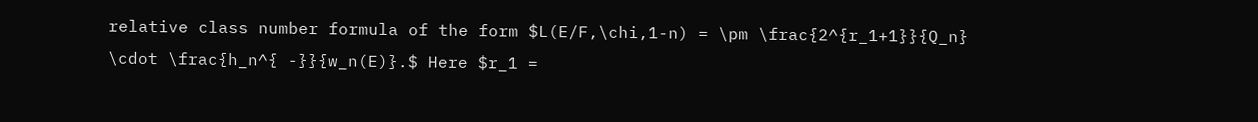relative class number formula of the form $L(E/F,\chi,1-n) = \pm \frac{2^{r_1+1}}{Q_n} \cdot \frac{h_n^{ -}}{w_n(E)}.$ Here $r_1 =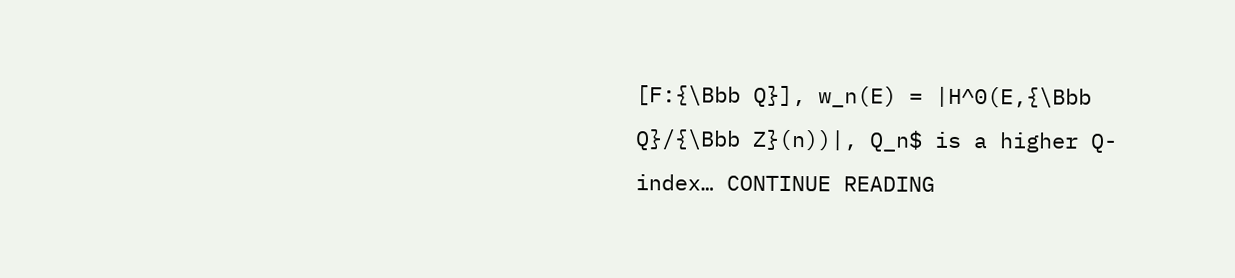[F:{\Bbb Q}], w_n(E) = |H^0(E,{\Bbb Q}/{\Bbb Z}(n))|, Q_n$ is a higher Q-index… CONTINUE READING